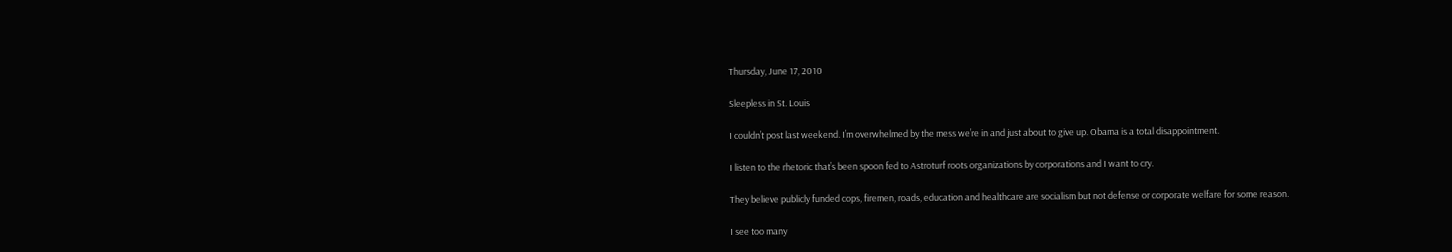Thursday, June 17, 2010

Sleepless in St. Louis

I couldn’t post last weekend. I’m overwhelmed by the mess we’re in and just about to give up. Obama is a total disappointment.

I listen to the rhetoric that’s been spoon fed to Astroturf roots organizations by corporations and I want to cry.

They believe publicly funded cops, firemen, roads, education and healthcare are socialism but not defense or corporate welfare for some reason.

I see too many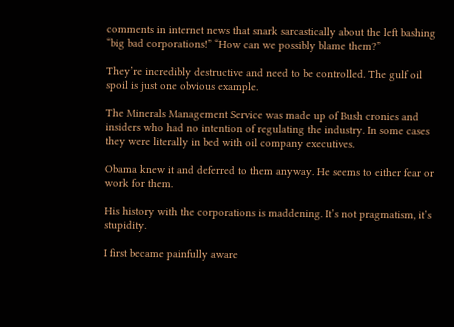comments in internet news that snark sarcastically about the left bashing “big bad corporations!” “How can we possibly blame them?”

They’re incredibly destructive and need to be controlled. The gulf oil spoil is just one obvious example.

The Minerals Management Service was made up of Bush cronies and insiders who had no intention of regulating the industry. In some cases they were literally in bed with oil company executives.

Obama knew it and deferred to them anyway. He seems to either fear or work for them.

His history with the corporations is maddening. It’s not pragmatism, it’s stupidity.

I first became painfully aware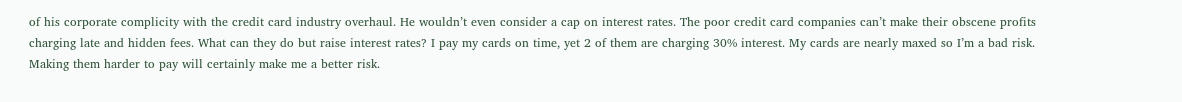of his corporate complicity with the credit card industry overhaul. He wouldn’t even consider a cap on interest rates. The poor credit card companies can’t make their obscene profits charging late and hidden fees. What can they do but raise interest rates? I pay my cards on time, yet 2 of them are charging 30% interest. My cards are nearly maxed so I’m a bad risk. Making them harder to pay will certainly make me a better risk.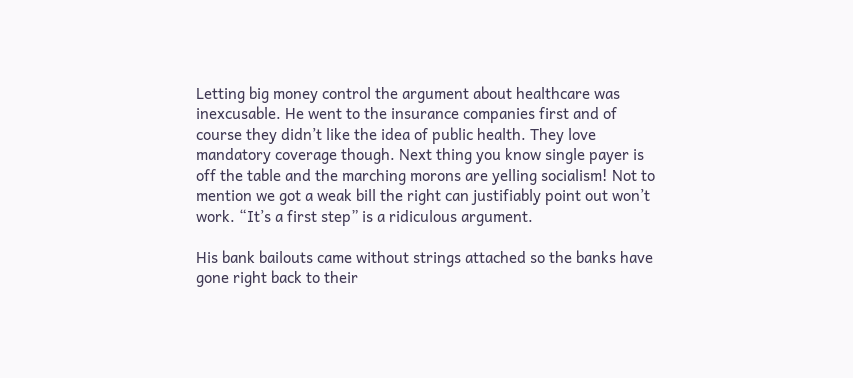Letting big money control the argument about healthcare was inexcusable. He went to the insurance companies first and of course they didn’t like the idea of public health. They love mandatory coverage though. Next thing you know single payer is off the table and the marching morons are yelling socialism! Not to mention we got a weak bill the right can justifiably point out won’t work. “It’s a first step” is a ridiculous argument.

His bank bailouts came without strings attached so the banks have gone right back to their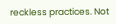reckless practices. Not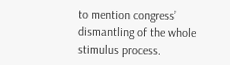to mention congress’ dismantling of the whole stimulus process.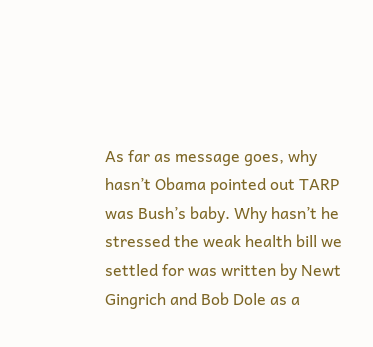As far as message goes, why hasn’t Obama pointed out TARP was Bush’s baby. Why hasn’t he stressed the weak health bill we settled for was written by Newt Gingrich and Bob Dole as a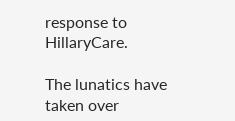response to HillaryCare.

The lunatics have taken over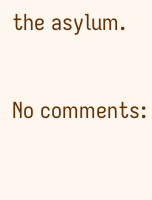the asylum.

No comments: